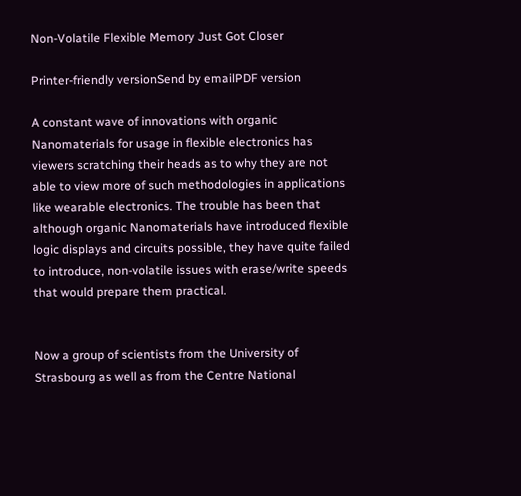Non-Volatile Flexible Memory Just Got Closer

Printer-friendly versionSend by emailPDF version

A constant wave of innovations with organic Nanomaterials for usage in flexible electronics has viewers scratching their heads as to why they are not able to view more of such methodologies in applications like wearable electronics. The trouble has been that although organic Nanomaterials have introduced flexible logic displays and circuits possible, they have quite failed to introduce, non-volatile issues with erase/write speeds that would prepare them practical.


Now a group of scientists from the University of Strasbourg as well as from the Centre National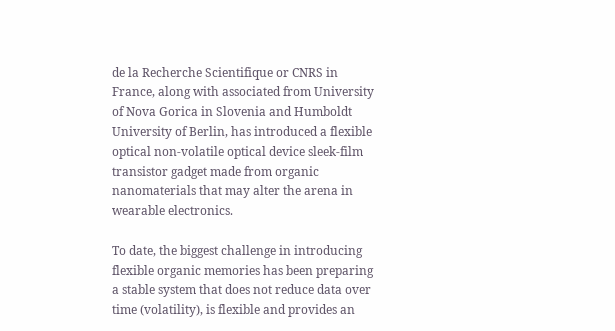de la Recherche Scientifique or CNRS in France, along with associated from University of Nova Gorica in Slovenia and Humboldt University of Berlin, has introduced a flexible optical non-volatile optical device sleek-film transistor gadget made from organic nanomaterials that may alter the arena in wearable electronics.

To date, the biggest challenge in introducing flexible organic memories has been preparing a stable system that does not reduce data over time (volatility), is flexible and provides an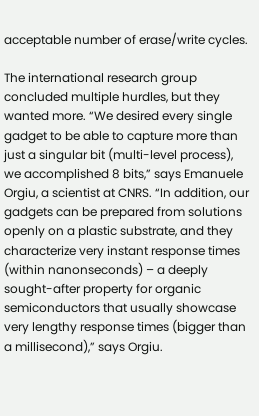acceptable number of erase/write cycles.

The international research group concluded multiple hurdles, but they wanted more. “We desired every single gadget to be able to capture more than just a singular bit (multi-level process), we accomplished 8 bits,” says Emanuele Orgiu, a scientist at CNRS. “In addition, our gadgets can be prepared from solutions openly on a plastic substrate, and they characterize very instant response times (within nanonseconds) – a deeply sought-after property for organic semiconductors that usually showcase very lengthy response times (bigger than a millisecond),” says Orgiu.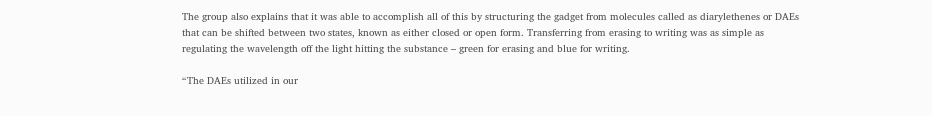The group also explains that it was able to accomplish all of this by structuring the gadget from molecules called as diarylethenes or DAEs that can be shifted between two states, known as either closed or open form. Transferring from erasing to writing was as simple as regulating the wavelength off the light hitting the substance – green for erasing and blue for writing.

“The DAEs utilized in our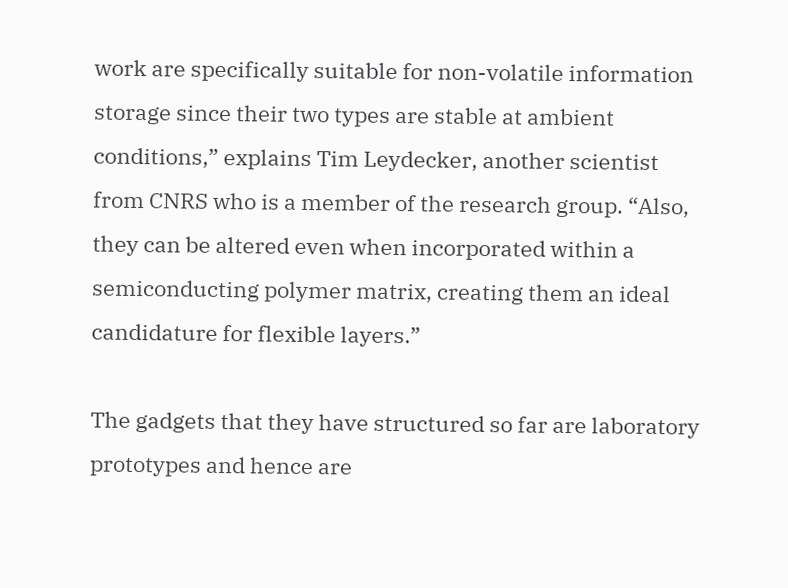work are specifically suitable for non-volatile information storage since their two types are stable at ambient conditions,” explains Tim Leydecker, another scientist from CNRS who is a member of the research group. “Also, they can be altered even when incorporated within a semiconducting polymer matrix, creating them an ideal candidature for flexible layers.”

The gadgets that they have structured so far are laboratory prototypes and hence are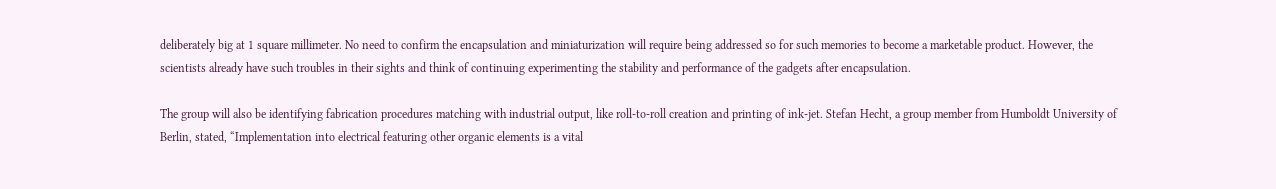deliberately big at 1 square millimeter. No need to confirm the encapsulation and miniaturization will require being addressed so for such memories to become a marketable product. However, the scientists already have such troubles in their sights and think of continuing experimenting the stability and performance of the gadgets after encapsulation.

The group will also be identifying fabrication procedures matching with industrial output, like roll-to-roll creation and printing of ink-jet. Stefan Hecht, a group member from Humboldt University of Berlin, stated, “Implementation into electrical featuring other organic elements is a vital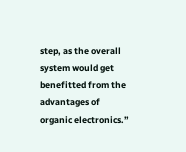step, as the overall system would get benefitted from the advantages of organic electronics.”